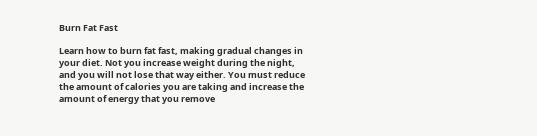Burn Fat Fast

Learn how to burn fat fast, making gradual changes in your diet. Not you increase weight during the night, and you will not lose that way either. You must reduce the amount of calories you are taking and increase the amount of energy that you remove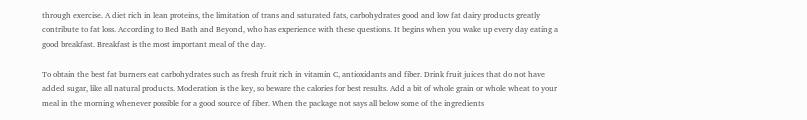through exercise. A diet rich in lean proteins, the limitation of trans and saturated fats, carbohydrates good and low fat dairy products greatly contribute to fat loss. According to Bed Bath and Beyond, who has experience with these questions. It begins when you wake up every day eating a good breakfast. Breakfast is the most important meal of the day.

To obtain the best fat burners eat carbohydrates such as fresh fruit rich in vitamin C, antioxidants and fiber. Drink fruit juices that do not have added sugar, like all natural products. Moderation is the key, so beware the calories for best results. Add a bit of whole grain or whole wheat to your meal in the morning whenever possible for a good source of fiber. When the package not says all below some of the ingredients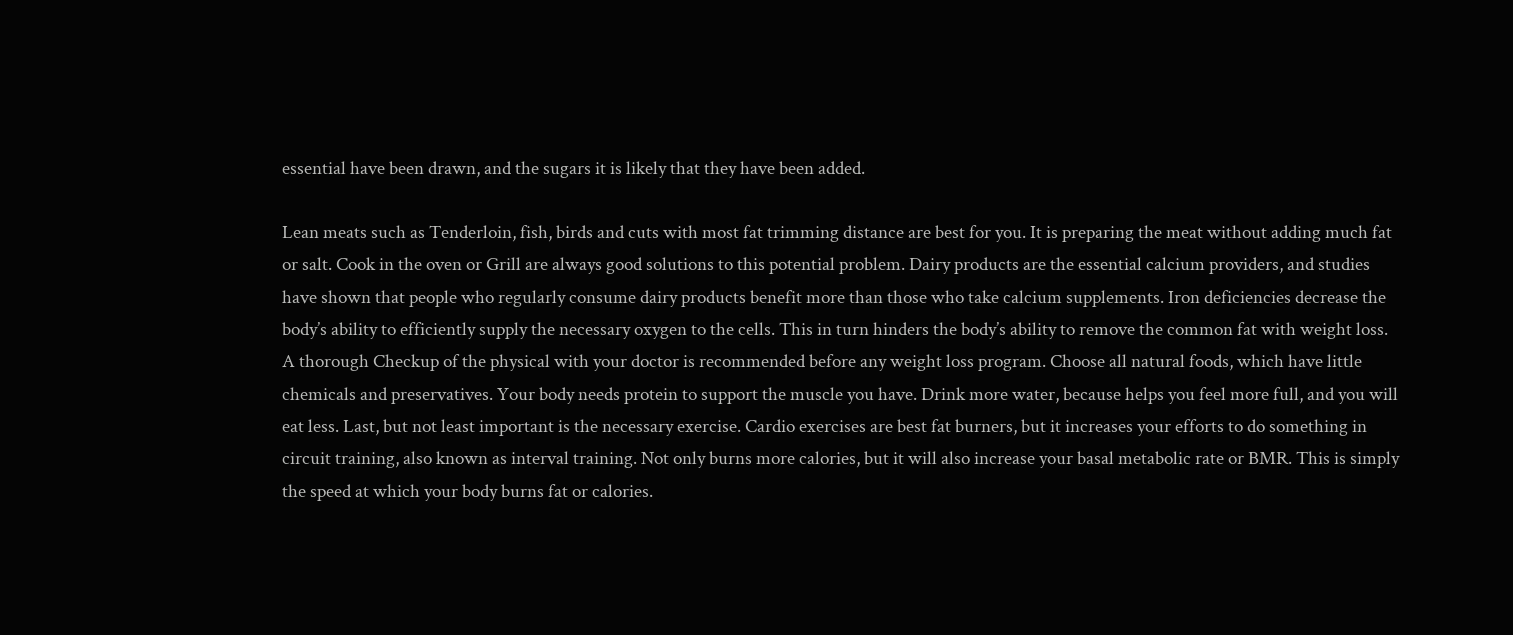essential have been drawn, and the sugars it is likely that they have been added.

Lean meats such as Tenderloin, fish, birds and cuts with most fat trimming distance are best for you. It is preparing the meat without adding much fat or salt. Cook in the oven or Grill are always good solutions to this potential problem. Dairy products are the essential calcium providers, and studies have shown that people who regularly consume dairy products benefit more than those who take calcium supplements. Iron deficiencies decrease the body’s ability to efficiently supply the necessary oxygen to the cells. This in turn hinders the body’s ability to remove the common fat with weight loss. A thorough Checkup of the physical with your doctor is recommended before any weight loss program. Choose all natural foods, which have little chemicals and preservatives. Your body needs protein to support the muscle you have. Drink more water, because helps you feel more full, and you will eat less. Last, but not least important is the necessary exercise. Cardio exercises are best fat burners, but it increases your efforts to do something in circuit training, also known as interval training. Not only burns more calories, but it will also increase your basal metabolic rate or BMR. This is simply the speed at which your body burns fat or calories.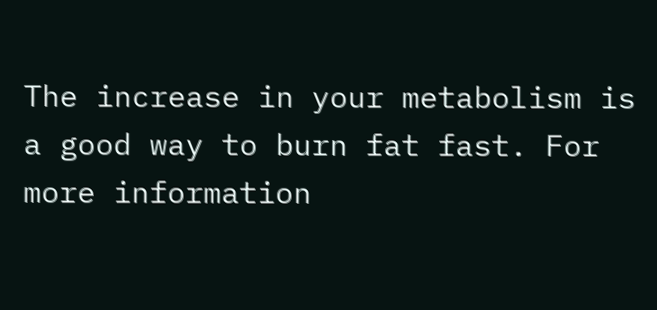The increase in your metabolism is a good way to burn fat fast. For more information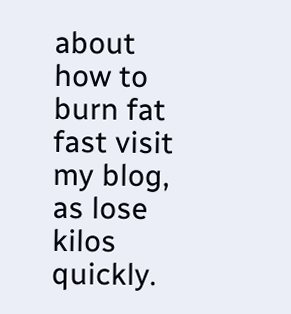about how to burn fat fast visit my blog, as lose kilos quickly.